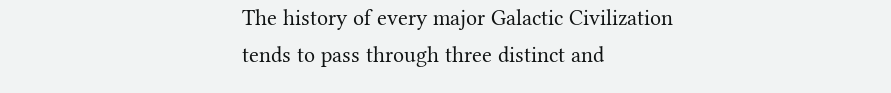The history of every major Galactic Civilization tends to pass through three distinct and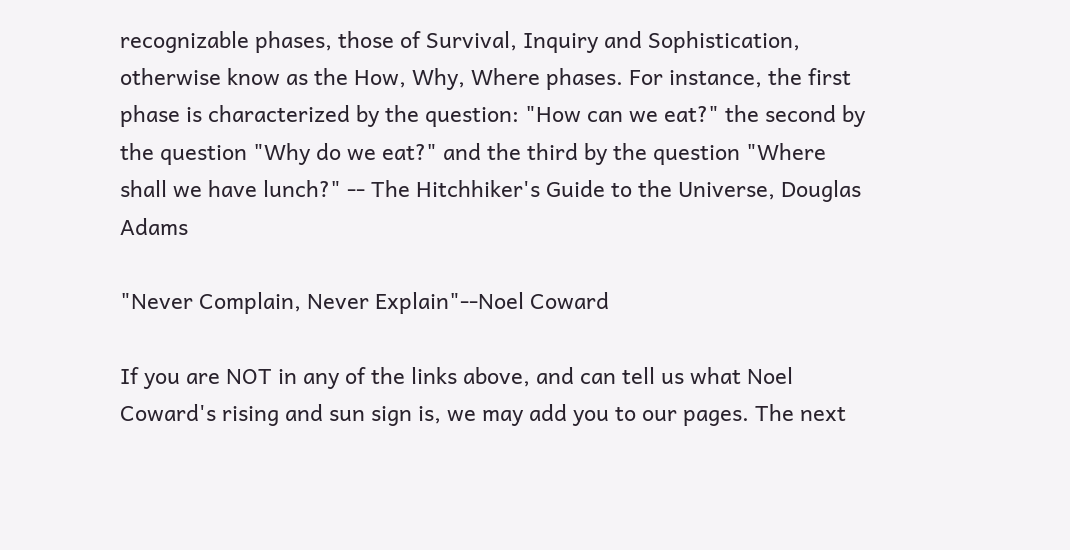recognizable phases, those of Survival, Inquiry and Sophistication, otherwise know as the How, Why, Where phases. For instance, the first phase is characterized by the question: "How can we eat?" the second by the question "Why do we eat?" and the third by the question "Where shall we have lunch?" -- The Hitchhiker's Guide to the Universe, Douglas Adams

"Never Complain, Never Explain"--Noel Coward

If you are NOT in any of the links above, and can tell us what Noel Coward's rising and sun sign is, we may add you to our pages. The next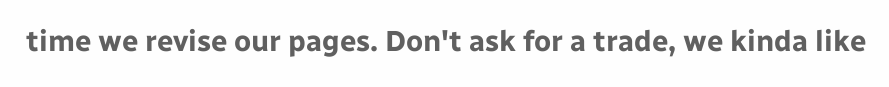time we revise our pages. Don't ask for a trade, we kinda like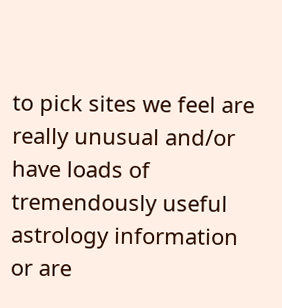to pick sites we feel are really unusual and/or have loads of tremendously useful astrology information or are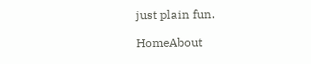just plain fun.

HomeAbout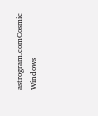astrogram.comCosmic Windows